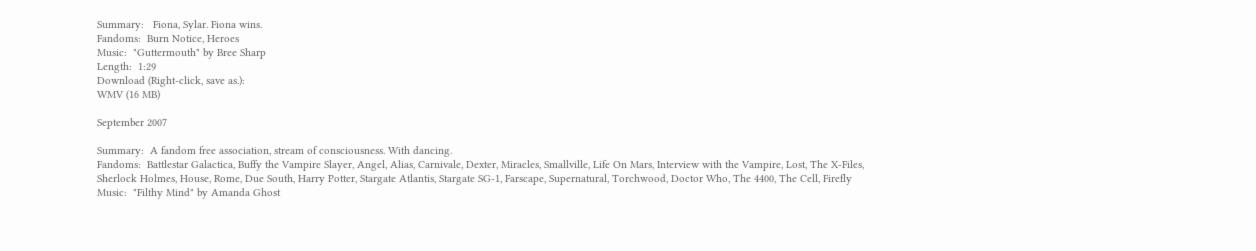Summary:   Fiona, Sylar. Fiona wins.
Fandoms:  Burn Notice, Heroes
Music:  "Guttermouth" by Bree Sharp
Length:  1:29
Download (Right-click, save as.):
WMV (16 MB)

September 2007

Summary:  A fandom free association, stream of consciousness. With dancing.
Fandoms:  Battlestar Galactica, Buffy the Vampire Slayer, Angel, Alias, Carnivale, Dexter, Miracles, Smallville, Life On Mars, Interview with the Vampire, Lost, The X-Files, Sherlock Holmes, House, Rome, Due South, Harry Potter, Stargate Atlantis, Stargate SG-1, Farscape, Supernatural, Torchwood, Doctor Who, The 4400, The Cell, Firefly
Music:  "Filthy Mind" by Amanda Ghost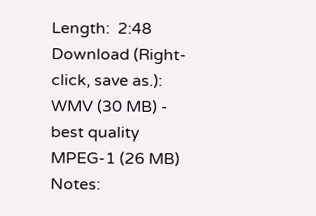Length:  2:48
Download (Right-click, save as.):
WMV (30 MB) - best quality
MPEG-1 (26 MB)
Notes: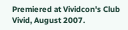Premiered at Vividcon's Club Vivid, August 2007.